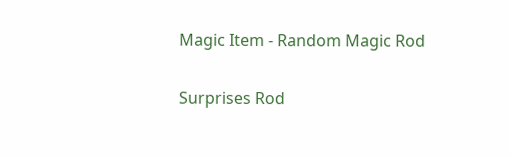Magic Item - Random Magic Rod

Surprises Rod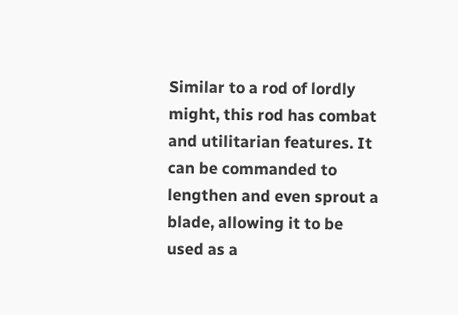Similar to a rod of lordly might, this rod has combat and utilitarian features. It can be commanded to lengthen and even sprout a blade, allowing it to be used as a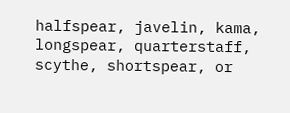halfspear, javelin, kama, longspear, quarterstaff, scythe, shortspear, or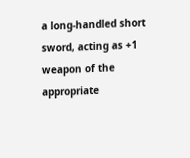a long-handled short sword, acting as +1 weapon of the appropriate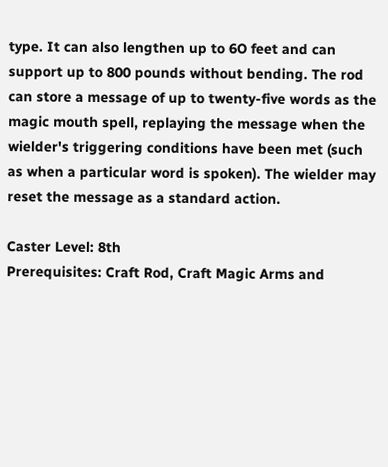type. It can also lengthen up to 6O feet and can support up to 800 pounds without bending. The rod can store a message of up to twenty-five words as the magic mouth spell, replaying the message when the wielder's triggering conditions have been met (such as when a particular word is spoken). The wielder may reset the message as a standard action.

Caster Level: 8th
Prerequisites: Craft Rod, Craft Magic Arms and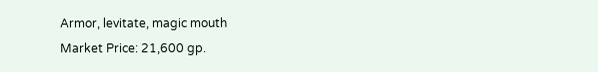Armor, levitate, magic mouth
Market Price: 21,600 gp.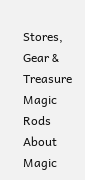Stores, Gear & Treasure
Magic Rods
About Magic